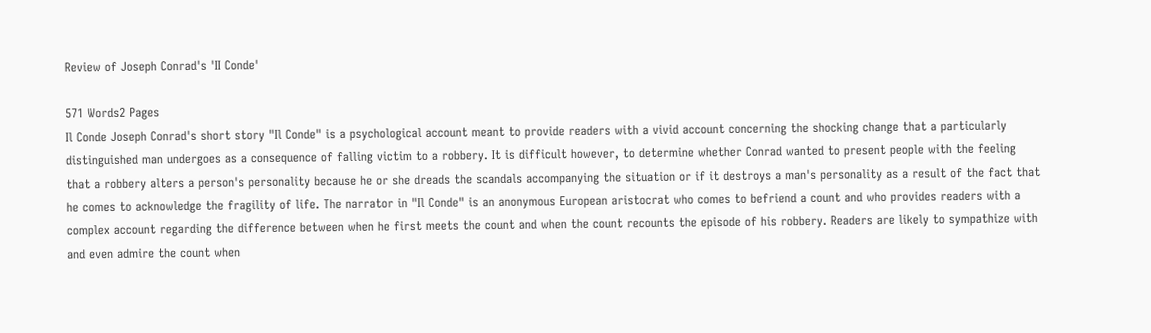Review of Joseph Conrad's 'II Conde'

571 Words2 Pages
Il Conde Joseph Conrad's short story "Il Conde" is a psychological account meant to provide readers with a vivid account concerning the shocking change that a particularly distinguished man undergoes as a consequence of falling victim to a robbery. It is difficult however, to determine whether Conrad wanted to present people with the feeling that a robbery alters a person's personality because he or she dreads the scandals accompanying the situation or if it destroys a man's personality as a result of the fact that he comes to acknowledge the fragility of life. The narrator in "Il Conde" is an anonymous European aristocrat who comes to befriend a count and who provides readers with a complex account regarding the difference between when he first meets the count and when the count recounts the episode of his robbery. Readers are likely to sympathize with and even admire the count when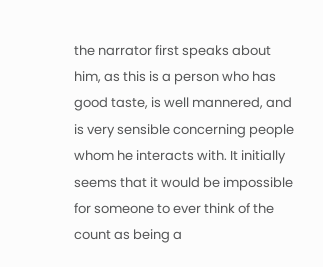the narrator first speaks about him, as this is a person who has good taste, is well mannered, and is very sensible concerning people whom he interacts with. It initially seems that it would be impossible for someone to ever think of the count as being a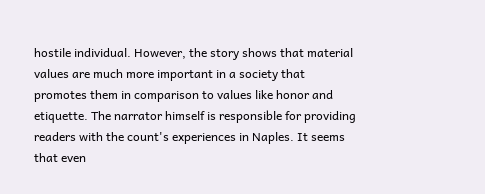hostile individual. However, the story shows that material values are much more important in a society that promotes them in comparison to values like honor and etiquette. The narrator himself is responsible for providing readers with the count's experiences in Naples. It seems that even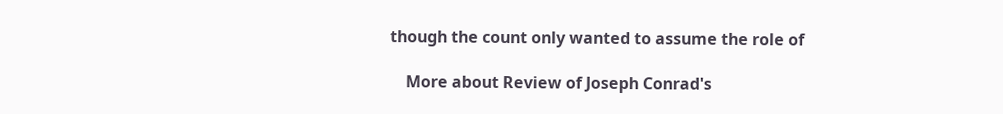though the count only wanted to assume the role of

    More about Review of Joseph Conrad's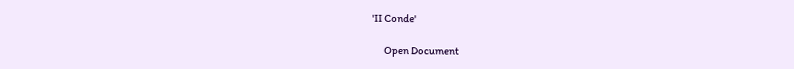'II Conde'

      Open Document